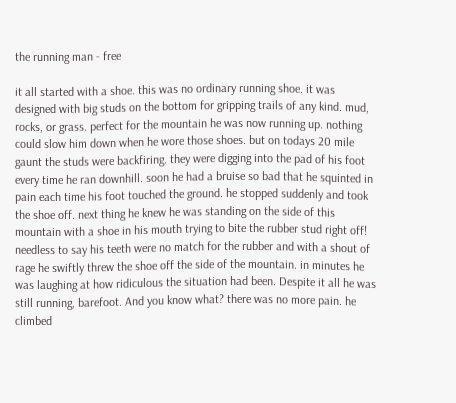the running man - free

it all started with a shoe. this was no ordinary running shoe. it was designed with big studs on the bottom for gripping trails of any kind. mud, rocks, or grass. perfect for the mountain he was now running up. nothing could slow him down when he wore those shoes. but on todays 20 mile gaunt the studs were backfiring. they were digging into the pad of his foot every time he ran downhill. soon he had a bruise so bad that he squinted in pain each time his foot touched the ground. he stopped suddenly and took the shoe off. next thing he knew he was standing on the side of this mountain with a shoe in his mouth trying to bite the rubber stud right off! needless to say his teeth were no match for the rubber and with a shout of rage he swiftly threw the shoe off the side of the mountain. in minutes he was laughing at how ridiculous the situation had been. Despite it all he was still running, barefoot. And you know what? there was no more pain. he climbed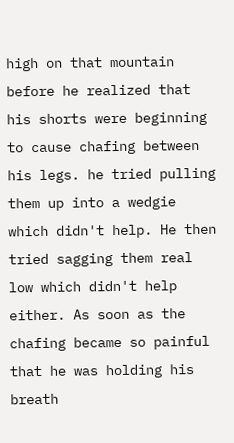high on that mountain before he realized that his shorts were beginning to cause chafing between his legs. he tried pulling them up into a wedgie which didn't help. He then tried sagging them real low which didn't help either. As soon as the chafing became so painful that he was holding his breath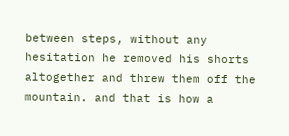between steps, without any hesitation he removed his shorts altogether and threw them off the mountain. and that is how a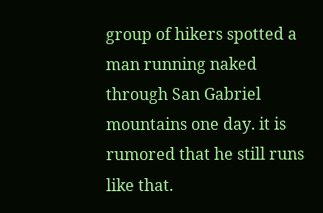group of hikers spotted a man running naked through San Gabriel mountains one day. it is rumored that he still runs like that.